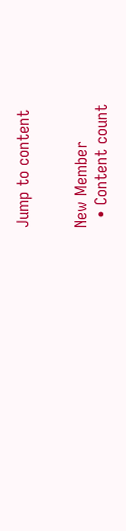Jump to content


New Member
  • Content count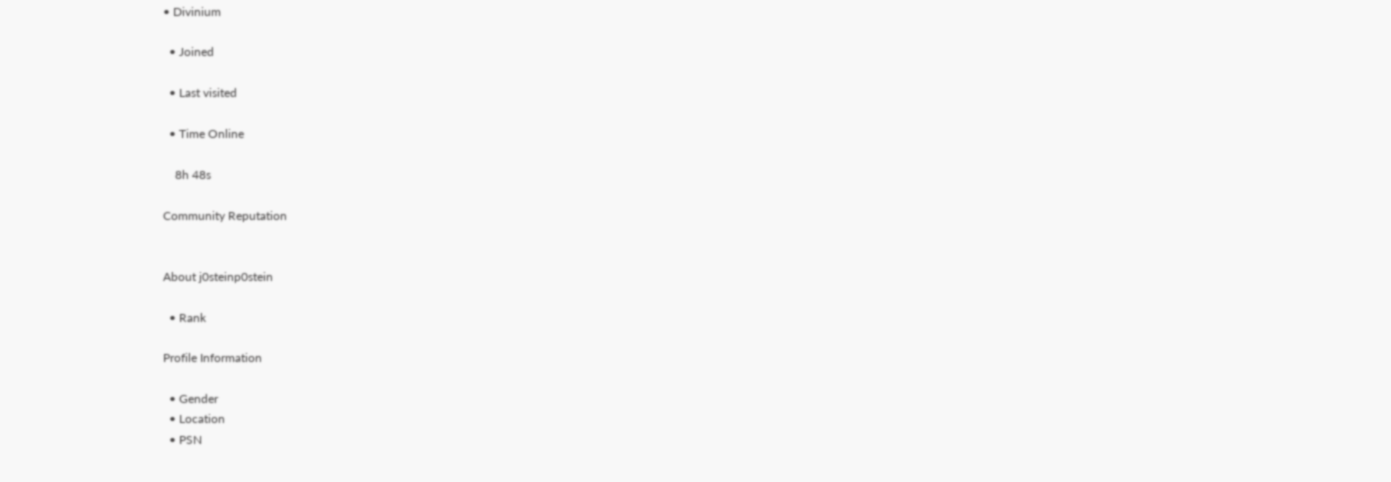• Divinium

  • Joined

  • Last visited

  • Time Online

    8h 48s

Community Reputation


About j0steinp0stein

  • Rank

Profile Information

  • Gender
  • Location
  • PSN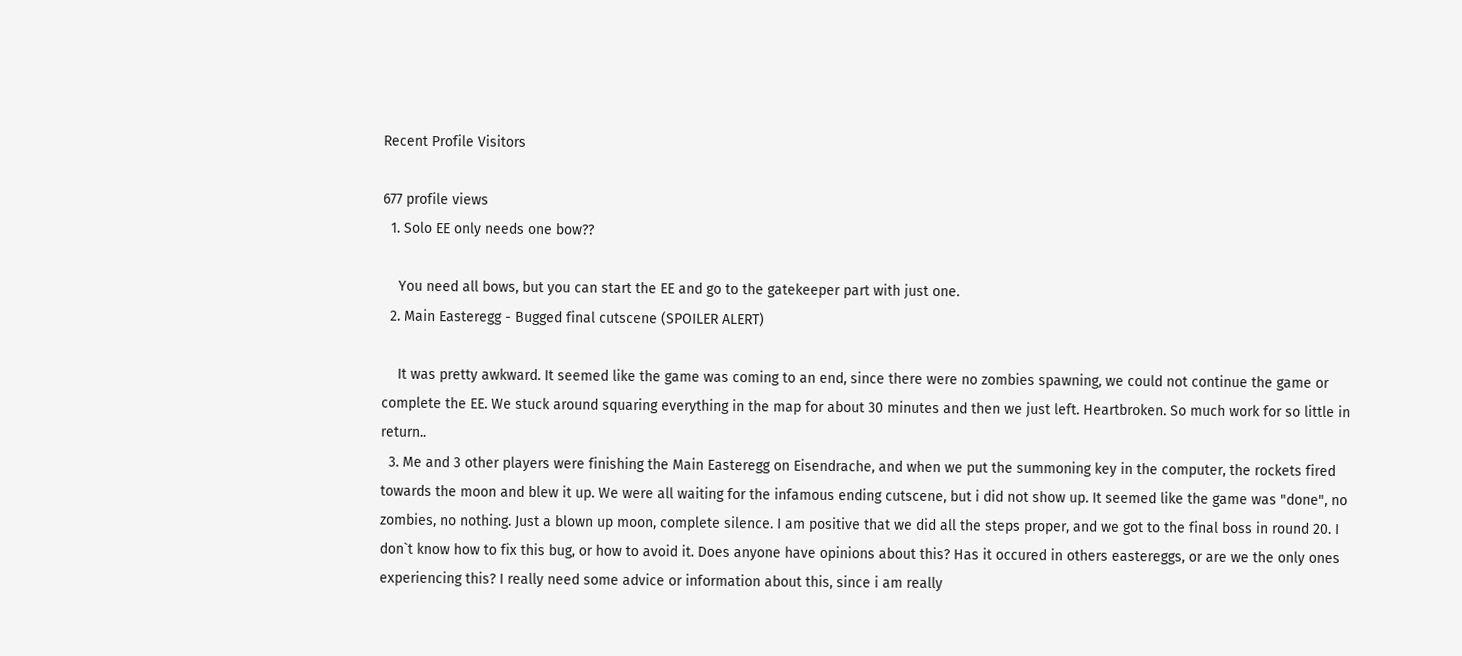Recent Profile Visitors

677 profile views
  1. Solo EE only needs one bow??

    You need all bows, but you can start the EE and go to the gatekeeper part with just one.
  2. Main Easteregg - Bugged final cutscene (SPOILER ALERT)

    It was pretty awkward. It seemed like the game was coming to an end, since there were no zombies spawning, we could not continue the game or complete the EE. We stuck around squaring everything in the map for about 30 minutes and then we just left. Heartbroken. So much work for so little in return..
  3. Me and 3 other players were finishing the Main Easteregg on Eisendrache, and when we put the summoning key in the computer, the rockets fired towards the moon and blew it up. We were all waiting for the infamous ending cutscene, but i did not show up. It seemed like the game was "done", no zombies, no nothing. Just a blown up moon, complete silence. I am positive that we did all the steps proper, and we got to the final boss in round 20. I don`t know how to fix this bug, or how to avoid it. Does anyone have opinions about this? Has it occured in others eastereggs, or are we the only ones experiencing this? I really need some advice or information about this, since i am really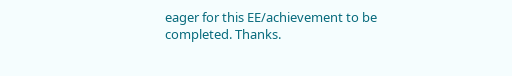eager for this EE/achievement to be completed. Thanks.